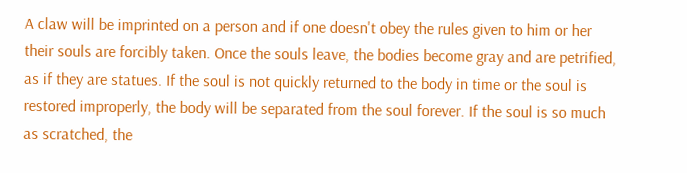A claw will be imprinted on a person and if one doesn't obey the rules given to him or her their souls are forcibly taken. Once the souls leave, the bodies become gray and are petrified, as if they are statues. If the soul is not quickly returned to the body in time or the soul is restored improperly, the body will be separated from the soul forever. If the soul is so much as scratched, the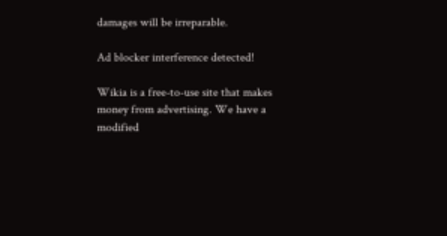damages will be irreparable.

Ad blocker interference detected!

Wikia is a free-to-use site that makes money from advertising. We have a modified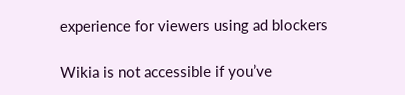experience for viewers using ad blockers

Wikia is not accessible if you’ve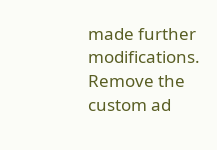made further modifications. Remove the custom ad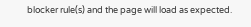blocker rule(s) and the page will load as expected.